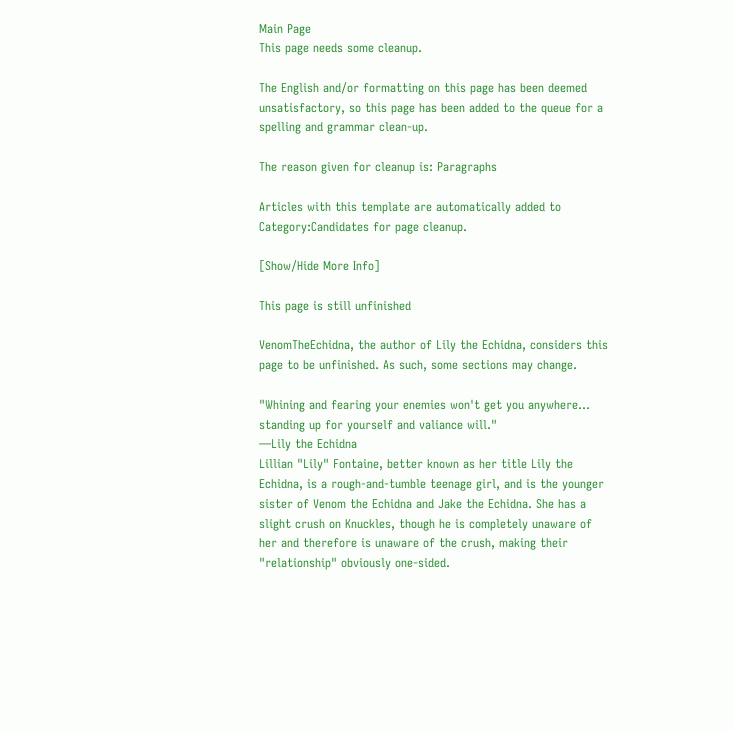Main Page
This page needs some cleanup.

The English and/or formatting on this page has been deemed unsatisfactory, so this page has been added to the queue for a spelling and grammar clean-up.

The reason given for cleanup is: Paragraphs

Articles with this template are automatically added to Category:Candidates for page cleanup.

[Show/Hide More Info]

This page is still unfinished

VenomTheEchidna, the author of Lily the Echidna, considers this page to be unfinished. As such, some sections may change.

"Whining and fearing your enemies won't get you anywhere... standing up for yourself and valiance will."
—Lily the Echidna
Lillian "Lily" Fontaine, better known as her title Lily the Echidna, is a rough-and-tumble teenage girl, and is the younger sister of Venom the Echidna and Jake the Echidna. She has a slight crush on Knuckles, though he is completely unaware of her and therefore is unaware of the crush, making their "relationship" obviously one-sided.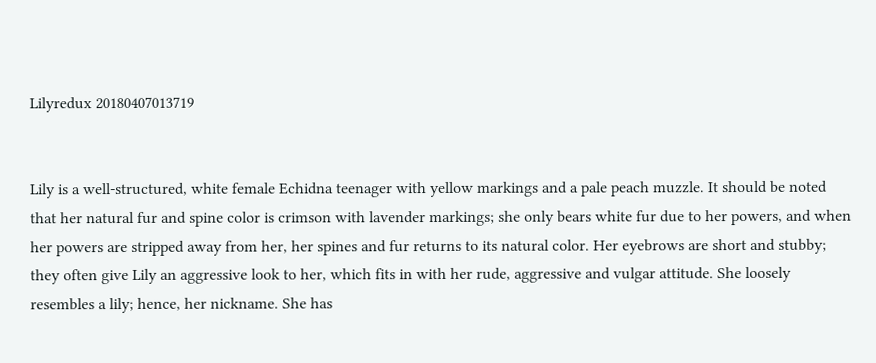Lilyredux 20180407013719


Lily is a well-structured, white female Echidna teenager with yellow markings and a pale peach muzzle. It should be noted that her natural fur and spine color is crimson with lavender markings; she only bears white fur due to her powers, and when her powers are stripped away from her, her spines and fur returns to its natural color. Her eyebrows are short and stubby; they often give Lily an aggressive look to her, which fits in with her rude, aggressive and vulgar attitude. She loosely resembles a lily; hence, her nickname. She has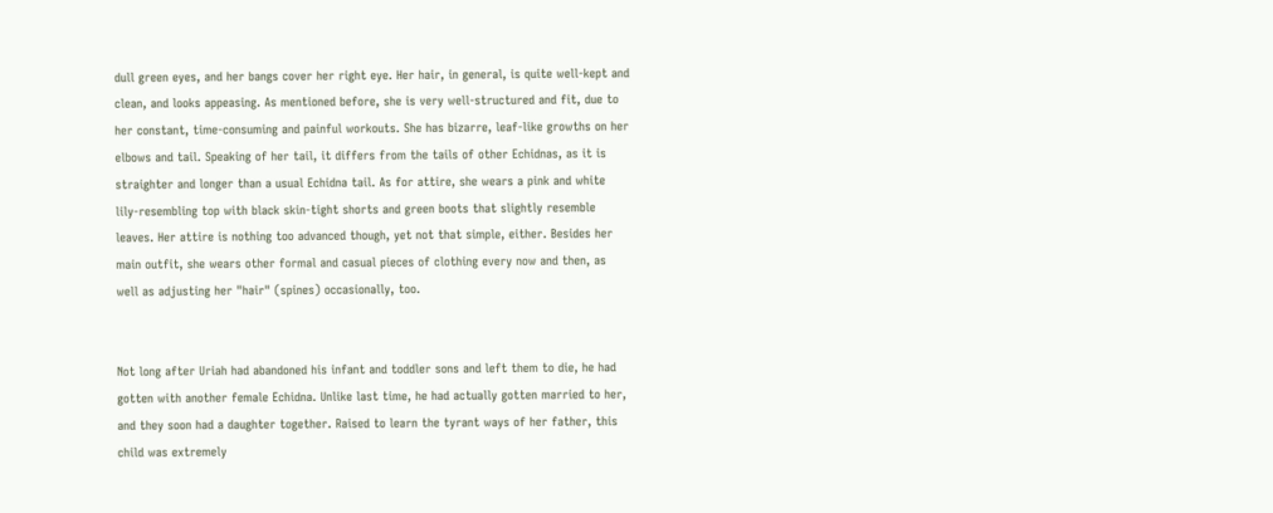dull green eyes, and her bangs cover her right eye. Her hair, in general, is quite well-kept and clean, and looks appeasing. As mentioned before, she is very well-structured and fit, due to her constant, time-consuming and painful workouts. She has bizarre, leaf-like growths on her elbows and tail. Speaking of her tail, it differs from the tails of other Echidnas, as it is straighter and longer than a usual Echidna tail. As for attire, she wears a pink and white lily-resembling top with black skin-tight shorts and green boots that slightly resemble leaves. Her attire is nothing too advanced though, yet not that simple, either. Besides her main outfit, she wears other formal and casual pieces of clothing every now and then, as well as adjusting her "hair" (spines) occasionally, too.


Not long after Uriah had abandoned his infant and toddler sons and left them to die, he had gotten with another female Echidna. Unlike last time, he had actually gotten married to her, and they soon had a daughter together. Raised to learn the tyrant ways of her father, this child was extremely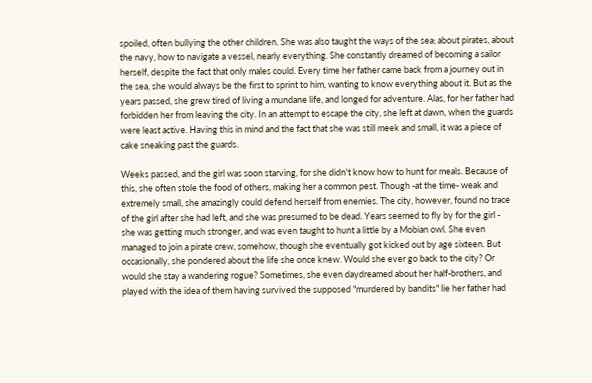spoiled, often bullying the other children. She was also taught the ways of the sea; about pirates, about the navy, how to navigate a vessel, nearly everything. She constantly dreamed of becoming a sailor herself, despite the fact that only males could. Every time her father came back from a journey out in the sea, she would always be the first to sprint to him, wanting to know everything about it. But as the years passed, she grew tired of living a mundane life, and longed for adventure. Alas, for her father had forbidden her from leaving the city. In an attempt to escape the city, she left at dawn, when the guards were least active. Having this in mind and the fact that she was still meek and small, it was a piece of cake sneaking past the guards.

Weeks passed, and the girl was soon starving, for she didn't know how to hunt for meals. Because of this, she often stole the food of others, making her a common pest. Though -at the time- weak and extremely small, she amazingly could defend herself from enemies. The city, however, found no trace of the girl after she had left, and she was presumed to be dead. Years seemed to fly by for the girl - she was getting much stronger, and was even taught to hunt a little by a Mobian owl. She even managed to join a pirate crew, somehow, though she eventually got kicked out by age sixteen. But occasionally, she pondered about the life she once knew. Would she ever go back to the city? Or would she stay a wandering rogue? Sometimes, she even daydreamed about her half-brothers, and played with the idea of them having survived the supposed "murdered by bandits" lie her father had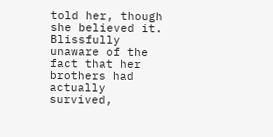told her, though she believed it. Blissfully unaware of the fact that her brothers had actually survived,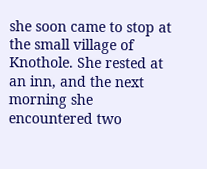she soon came to stop at the small village of Knothole. She rested at an inn, and the next morning she encountered two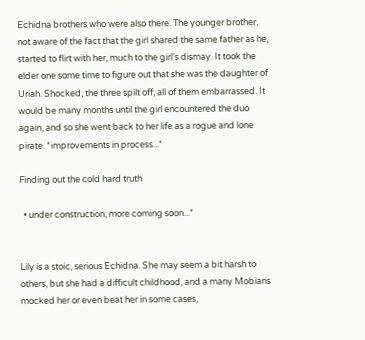Echidna brothers who were also there. The younger brother, not aware of the fact that the girl shared the same father as he, started to flirt with her, much to the girl's dismay. It took the elder one some time to figure out that she was the daughter of Uriah. Shocked, the three spilt off, all of them embarrassed. It would be many months until the girl encountered the duo again, and so she went back to her life as a rogue and lone pirate. *improvements in process...*

Finding out the cold hard truth

  • under construction; more coming soon...*


Lily is a stoic, serious Echidna. She may seem a bit harsh to others, but she had a difficult childhood, and a many Mobians mocked her or even beat her in some cases,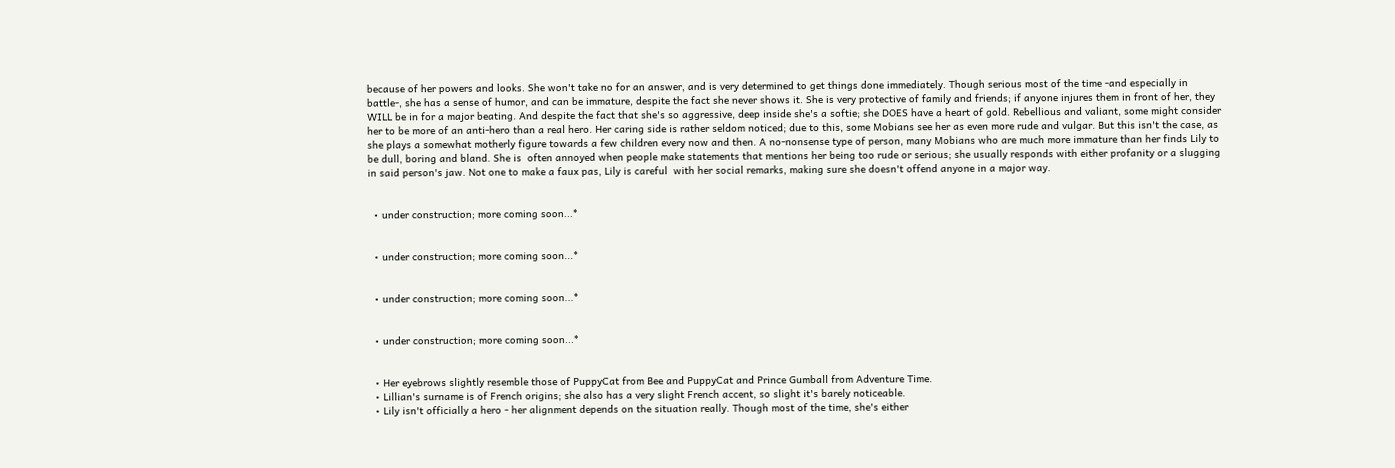because of her powers and looks. She won't take no for an answer, and is very determined to get things done immediately. Though serious most of the time -and especially in battle-, she has a sense of humor, and can be immature, despite the fact she never shows it. She is very protective of family and friends; if anyone injures them in front of her, they WILL be in for a major beating. And despite the fact that she's so aggressive, deep inside she's a softie; she DOES have a heart of gold. Rebellious and valiant, some might consider her to be more of an anti-hero than a real hero. Her caring side is rather seldom noticed; due to this, some Mobians see her as even more rude and vulgar. But this isn't the case, as she plays a somewhat motherly figure towards a few children every now and then. A no-nonsense type of person, many Mobians who are much more immature than her finds Lily to be dull, boring and bland. She is  often annoyed when people make statements that mentions her being too rude or serious; she usually responds with either profanity or a slugging in said person's jaw. Not one to make a faux pas, Lily is careful  with her social remarks, making sure she doesn't offend anyone in a major way.


  • under construction; more coming soon...*


  • under construction; more coming soon...*


  • under construction; more coming soon...*


  • under construction; more coming soon...*


  • Her eyebrows slightly resemble those of PuppyCat from Bee and PuppyCat and Prince Gumball from Adventure Time.
  • Lillian's surname is of French origins; she also has a very slight French accent, so slight it's barely noticeable.
  • Lily isn't officially a hero - her alignment depends on the situation really. Though most of the time, she's either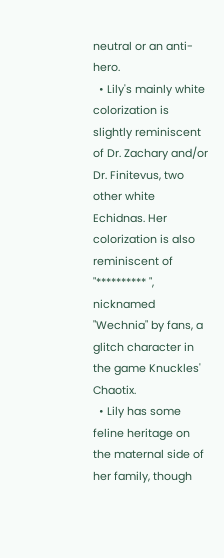neutral or an anti-hero.
  • Lily's mainly white colorization is slightly reminiscent of Dr. Zachary and/or Dr. Finitevus, two other white Echidnas. Her colorization is also reminiscent of  "********** ", nicknamed "Wechnia" by fans, a glitch character in the game Knuckles' Chaotix.
  • Lily has some feline heritage on the maternal side of her family, though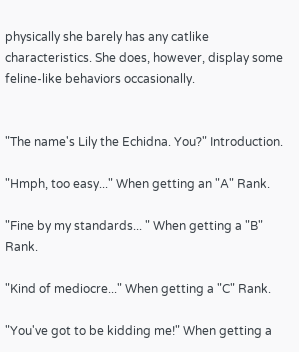physically she barely has any catlike characteristics. She does, however, display some feline-like behaviors occasionally.


"The name's Lily the Echidna. You?" Introduction.

"Hmph, too easy..." When getting an "A" Rank.

"Fine by my standards... " When getting a "B" Rank.

"Kind of mediocre..." When getting a "C" Rank.

"You've got to be kidding me!" When getting a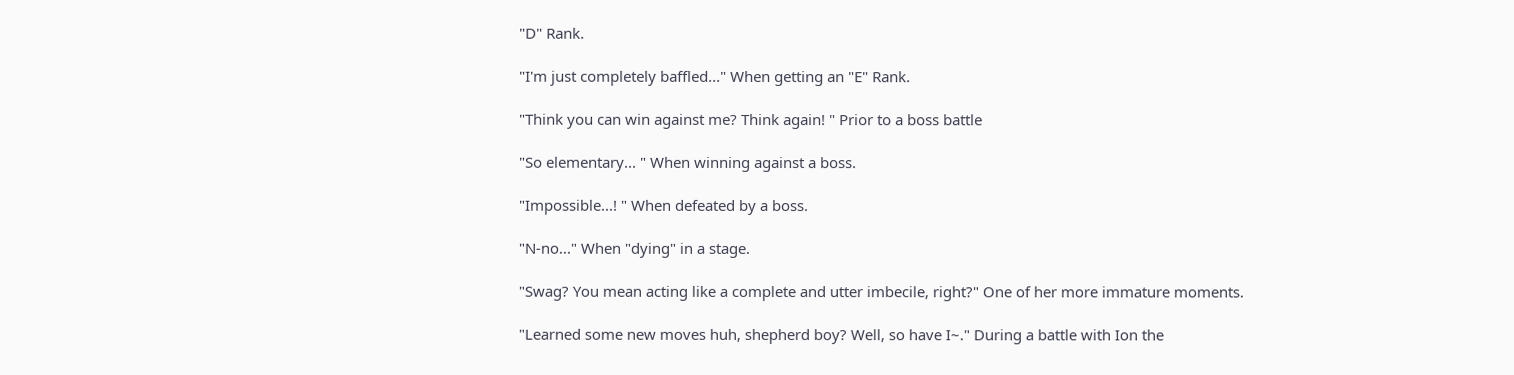"D" Rank.

"I'm just completely baffled..." When getting an "E" Rank.

"Think you can win against me? Think again! " Prior to a boss battle

"So elementary... " When winning against a boss.

"Impossible...! " When defeated by a boss.

"N-no..." When "dying" in a stage.

"Swag? You mean acting like a complete and utter imbecile, right?" One of her more immature moments.

"Learned some new moves huh, shepherd boy? Well, so have I~." During a battle with Ion the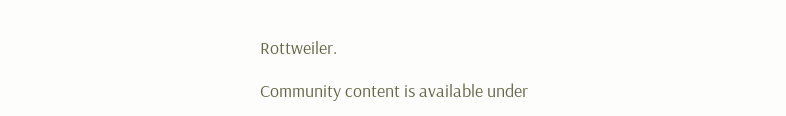Rottweiler.

Community content is available under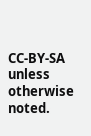CC-BY-SA unless otherwise noted.